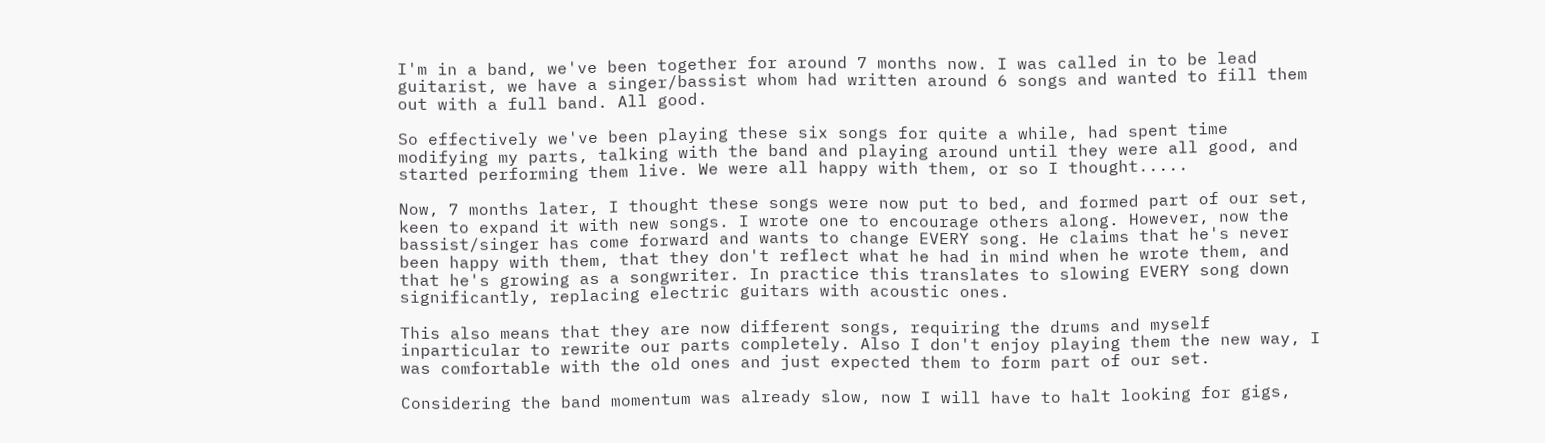I'm in a band, we've been together for around 7 months now. I was called in to be lead guitarist, we have a singer/bassist whom had written around 6 songs and wanted to fill them out with a full band. All good.

So effectively we've been playing these six songs for quite a while, had spent time modifying my parts, talking with the band and playing around until they were all good, and started performing them live. We were all happy with them, or so I thought.....

Now, 7 months later, I thought these songs were now put to bed, and formed part of our set, keen to expand it with new songs. I wrote one to encourage others along. However, now the bassist/singer has come forward and wants to change EVERY song. He claims that he's never been happy with them, that they don't reflect what he had in mind when he wrote them, and that he's growing as a songwriter. In practice this translates to slowing EVERY song down significantly, replacing electric guitars with acoustic ones.

This also means that they are now different songs, requiring the drums and myself inparticular to rewrite our parts completely. Also I don't enjoy playing them the new way, I was comfortable with the old ones and just expected them to form part of our set.

Considering the band momentum was already slow, now I will have to halt looking for gigs,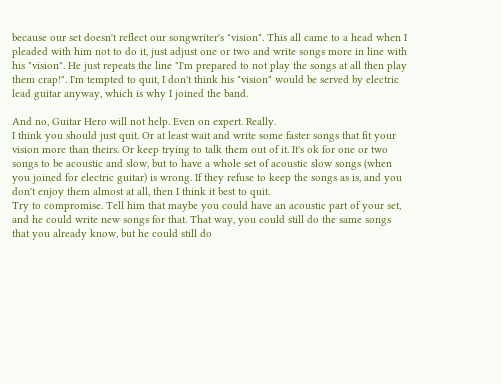because our set doesn't reflect our songwriter's "vision". This all came to a head when I pleaded with him not to do it, just adjust one or two and write songs more in line with his "vision". He just repeats the line "I'm prepared to not play the songs at all then play them crap!". I'm tempted to quit, I don't think his "vision" would be served by electric lead guitar anyway, which is why I joined the band.

And no, Guitar Hero will not help. Even on expert. Really.
I think you should just quit. Or at least wait and write some faster songs that fit your vision more than theirs. Or keep trying to talk them out of it. It's ok for one or two songs to be acoustic and slow, but to have a whole set of acoustic slow songs (when you joined for electric guitar) is wrong. If they refuse to keep the songs as is, and you don't enjoy them almost at all, then I think it best to quit.
Try to compromise. Tell him that maybe you could have an acoustic part of your set, and he could write new songs for that. That way, you could still do the same songs that you already know, but he could still do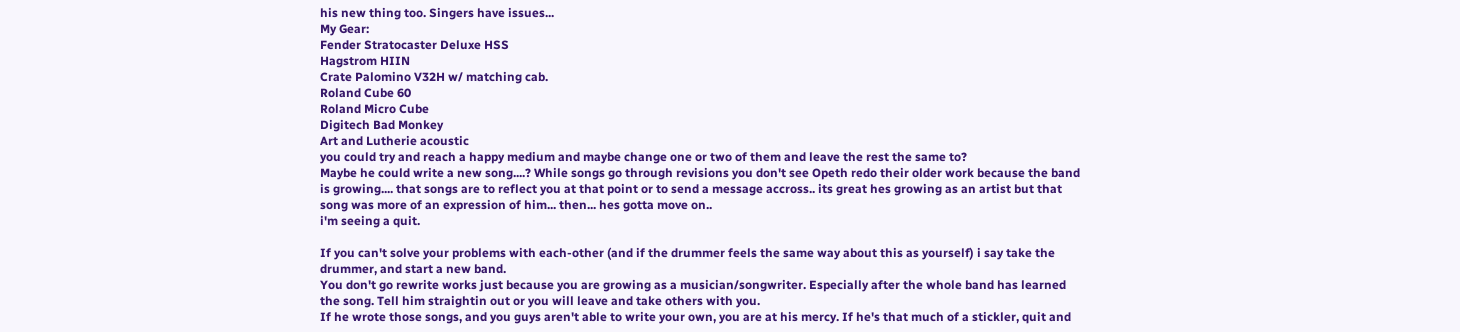his new thing too. Singers have issues...
My Gear:
Fender Stratocaster Deluxe HSS
Hagstrom HIIN
Crate Palomino V32H w/ matching cab.
Roland Cube 60
Roland Micro Cube
Digitech Bad Monkey
Art and Lutherie acoustic
you could try and reach a happy medium and maybe change one or two of them and leave the rest the same to?
Maybe he could write a new song....? While songs go through revisions you don't see Opeth redo their older work because the band is growing.... that songs are to reflect you at that point or to send a message accross.. its great hes growing as an artist but that song was more of an expression of him... then... hes gotta move on..
i'm seeing a quit.

If you can't solve your problems with each-other (and if the drummer feels the same way about this as yourself) i say take the drummer, and start a new band.
You don't go rewrite works just because you are growing as a musician/songwriter. Especially after the whole band has learned the song. Tell him straightin out or you will leave and take others with you.
If he wrote those songs, and you guys aren't able to write your own, you are at his mercy. If he's that much of a stickler, quit and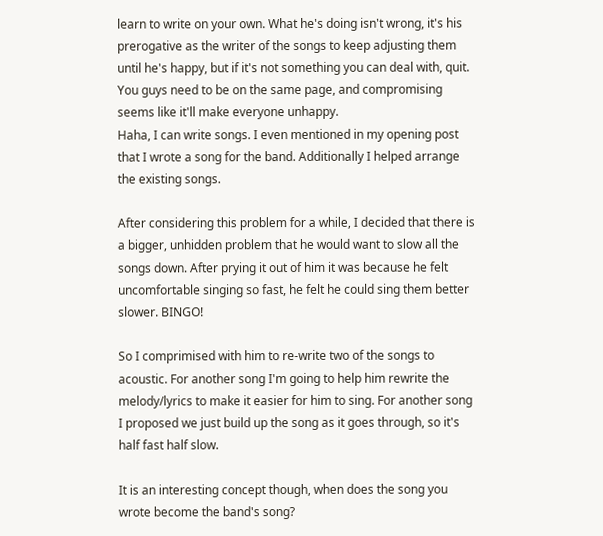learn to write on your own. What he's doing isn't wrong, it's his prerogative as the writer of the songs to keep adjusting them until he's happy, but if it's not something you can deal with, quit. You guys need to be on the same page, and compromising seems like it'll make everyone unhappy.
Haha, I can write songs. I even mentioned in my opening post that I wrote a song for the band. Additionally I helped arrange the existing songs.

After considering this problem for a while, I decided that there is a bigger, unhidden problem that he would want to slow all the songs down. After prying it out of him it was because he felt uncomfortable singing so fast, he felt he could sing them better slower. BINGO!

So I comprimised with him to re-write two of the songs to acoustic. For another song I'm going to help him rewrite the melody/lyrics to make it easier for him to sing. For another song I proposed we just build up the song as it goes through, so it's half fast half slow.

It is an interesting concept though, when does the song you wrote become the band's song?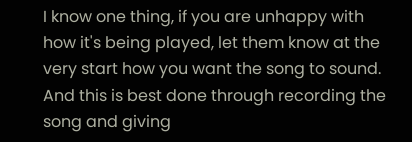I know one thing, if you are unhappy with how it's being played, let them know at the very start how you want the song to sound. And this is best done through recording the song and giving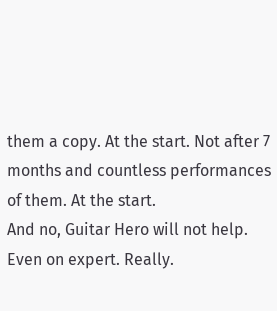them a copy. At the start. Not after 7 months and countless performances of them. At the start.
And no, Guitar Hero will not help. Even on expert. Really.